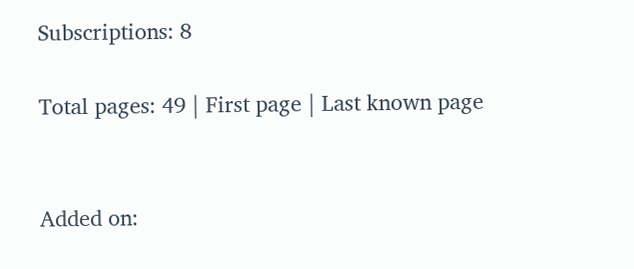Subscriptions: 8

Total pages: 49 | First page | Last known page


Added on: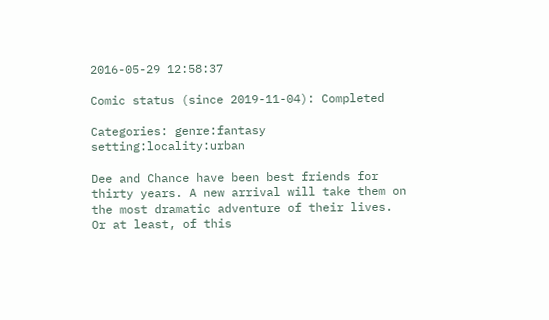2016-05-29 12:58:37

Comic status (since 2019-11-04): Completed

Categories: genre:fantasy setting:locality:urban

Dee and Chance have been best friends for thirty years. A new arrival will take them on the most dramatic adventure of their lives. Or at least, of this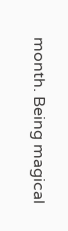month. Being magical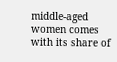middle-aged women comes with its share of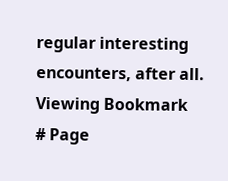regular interesting encounters, after all.
Viewing Bookmark
# Page